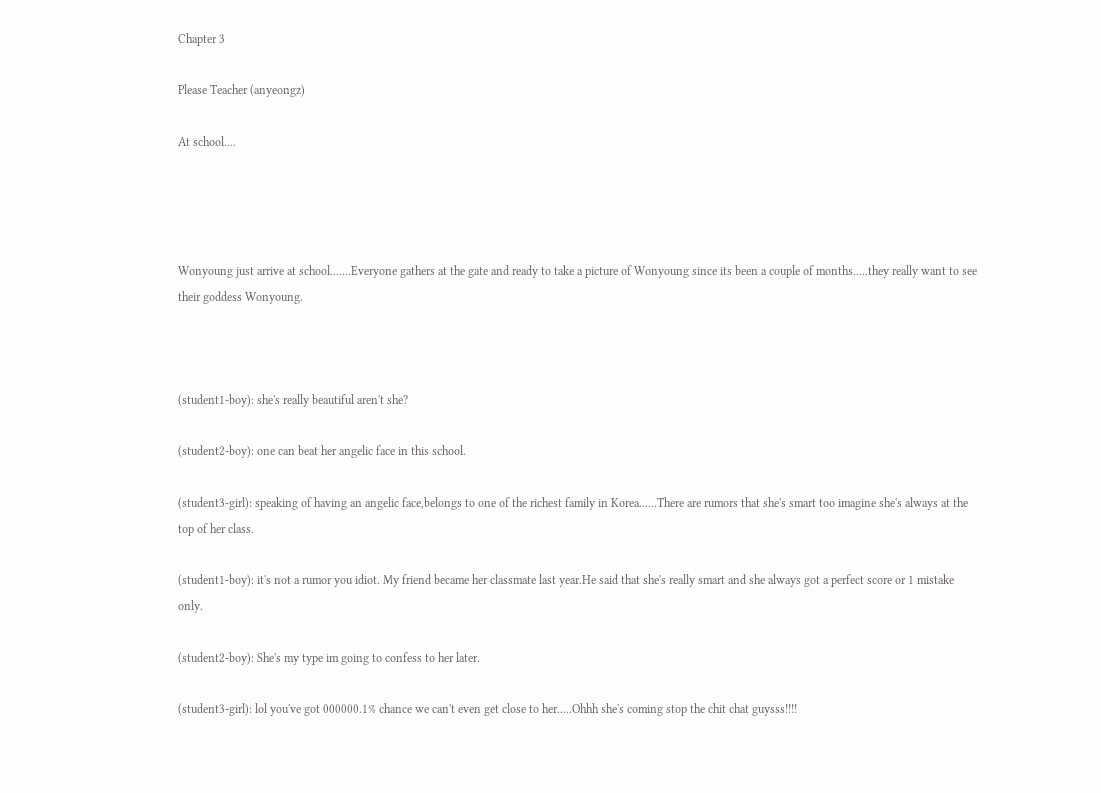Chapter 3

Please Teacher (anyeongz)

At school....




Wonyoung just arrive at school.......Everyone gathers at the gate and ready to take a picture of Wonyoung since its been a couple of months.....they really want to see their goddess Wonyoung.



(student1-boy): she's really beautiful aren't she?

(student2-boy): one can beat her angelic face in this school.

(student3-girl): speaking of having an angelic face,belongs to one of the richest family in Korea......There are rumors that she's smart too imagine she's always at the top of her class.

(student1-boy): it's not a rumor you idiot. My friend became her classmate last year.He said that she's really smart and she always got a perfect score or 1 mistake only.

(student2-boy): She's my type im going to confess to her later.

(student3-girl): lol you've got 000000.1% chance we can't even get close to her.....Ohhh she's coming stop the chit chat guysss!!!!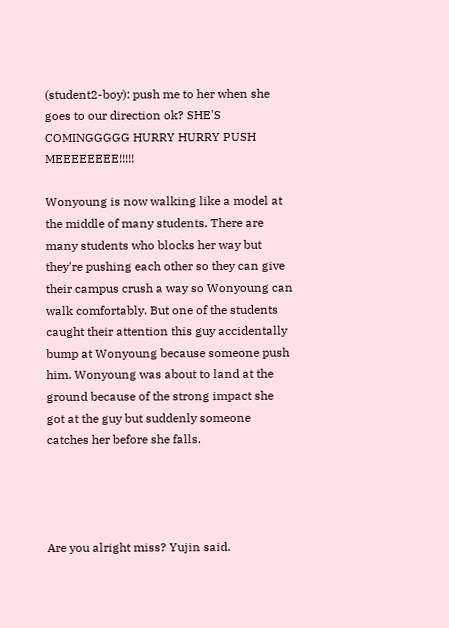(student2-boy): push me to her when she goes to our direction ok? SHE'S COMINGGGGG HURRY HURRY PUSH MEEEEEEEE!!!!!

Wonyoung is now walking like a model at the middle of many students. There are many students who blocks her way but they're pushing each other so they can give their campus crush a way so Wonyoung can walk comfortably. But one of the students caught their attention this guy accidentally bump at Wonyoung because someone push him. Wonyoung was about to land at the ground because of the strong impact she got at the guy but suddenly someone catches her before she falls.




Are you alright miss? Yujin said.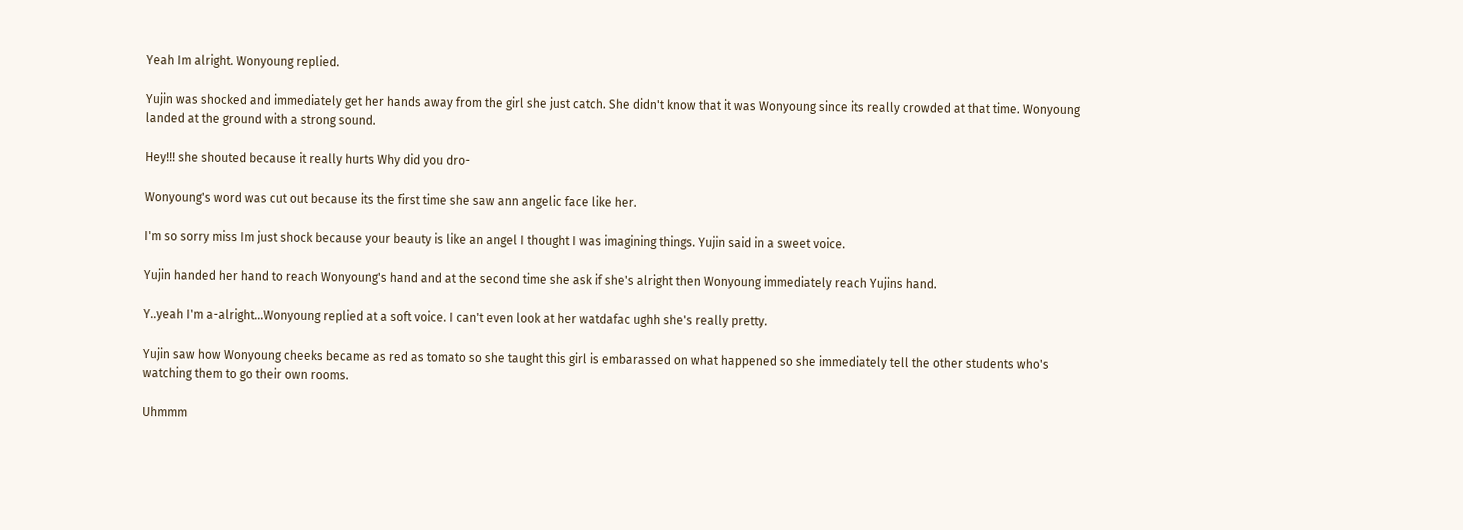Yeah Im alright. Wonyoung replied.

Yujin was shocked and immediately get her hands away from the girl she just catch. She didn't know that it was Wonyoung since its really crowded at that time. Wonyoung landed at the ground with a strong sound.

Hey!!! she shouted because it really hurts Why did you dro-

Wonyoung's word was cut out because its the first time she saw ann angelic face like her.

I'm so sorry miss Im just shock because your beauty is like an angel I thought I was imagining things. Yujin said in a sweet voice.

Yujin handed her hand to reach Wonyoung's hand and at the second time she ask if she's alright then Wonyoung immediately reach Yujins hand.

Y..yeah I'm a-alright...Wonyoung replied at a soft voice. I can't even look at her watdafac ughh she's really pretty.

Yujin saw how Wonyoung cheeks became as red as tomato so she taught this girl is embarassed on what happened so she immediately tell the other students who's watching them to go their own rooms.

Uhmmm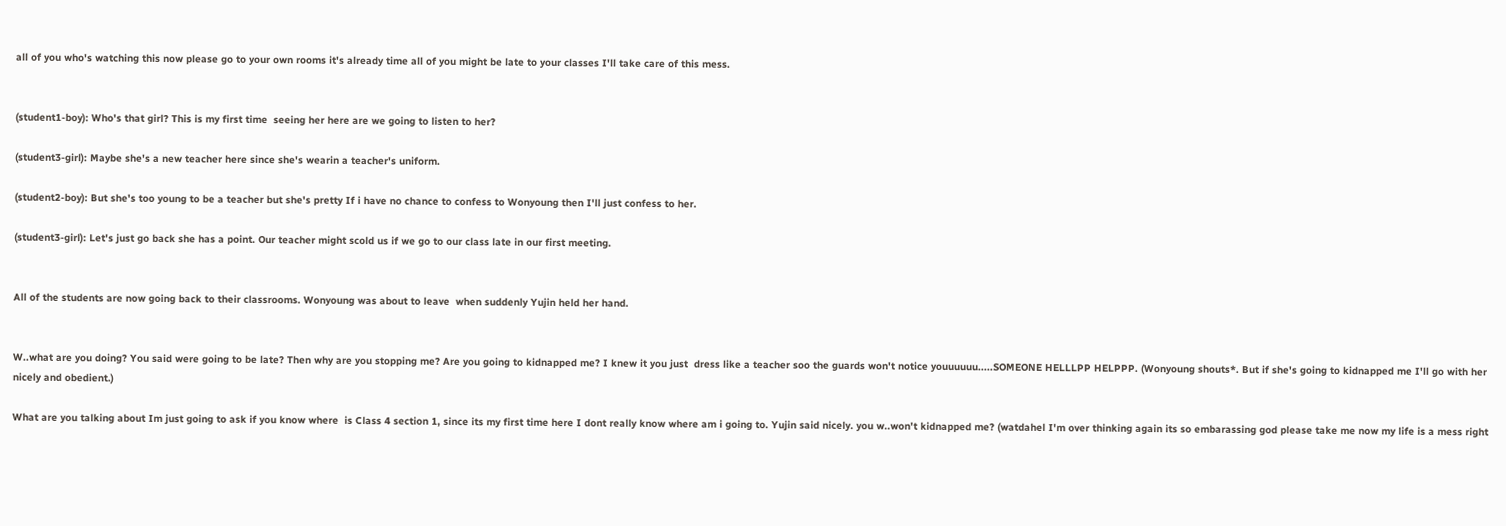all of you who's watching this now please go to your own rooms it's already time all of you might be late to your classes I'll take care of this mess.


(student1-boy): Who's that girl? This is my first time  seeing her here are we going to listen to her?

(student3-girl): Maybe she's a new teacher here since she's wearin a teacher's uniform.

(student2-boy): But she's too young to be a teacher but she's pretty If i have no chance to confess to Wonyoung then I'll just confess to her.

(student3-girl): Let's just go back she has a point. Our teacher might scold us if we go to our class late in our first meeting.


All of the students are now going back to their classrooms. Wonyoung was about to leave  when suddenly Yujin held her hand.


W..what are you doing? You said were going to be late? Then why are you stopping me? Are you going to kidnapped me? I knew it you just  dress like a teacher soo the guards won't notice youuuuuu.....SOMEONE HELLLPP HELPPP. (Wonyoung shouts*. But if she's going to kidnapped me I'll go with her nicely and obedient.)

What are you talking about Im just going to ask if you know where  is Class 4 section 1, since its my first time here I dont really know where am i going to. Yujin said nicely. you w..won't kidnapped me? (watdahel I'm over thinking again its so embarassing god please take me now my life is a mess right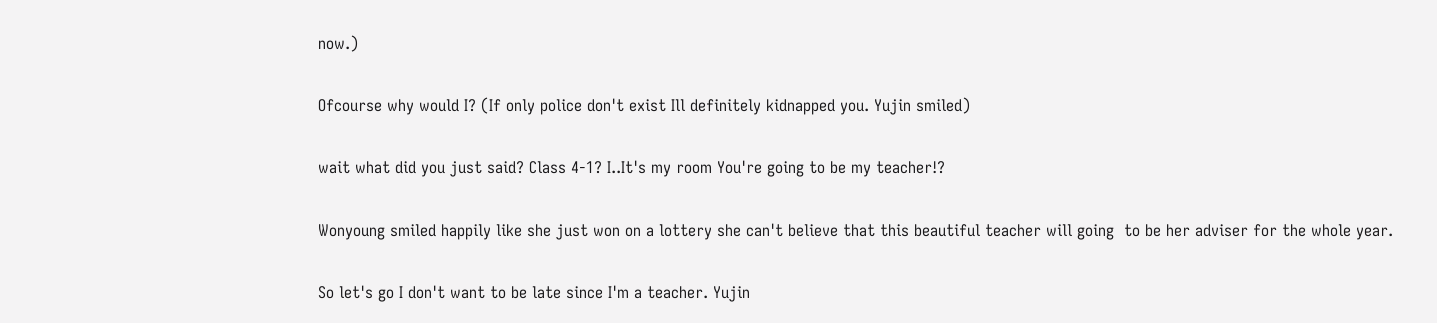now.)

Ofcourse why would I? (If only police don't exist Ill definitely kidnapped you. Yujin smiled)

wait what did you just said? Class 4-1? I..It's my room You're going to be my teacher!?

Wonyoung smiled happily like she just won on a lottery she can't believe that this beautiful teacher will going  to be her adviser for the whole year.

So let's go I don't want to be late since I'm a teacher. Yujin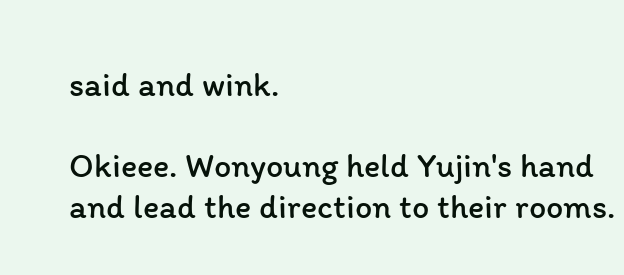said and wink.

Okieee. Wonyoung held Yujin's hand and lead the direction to their rooms.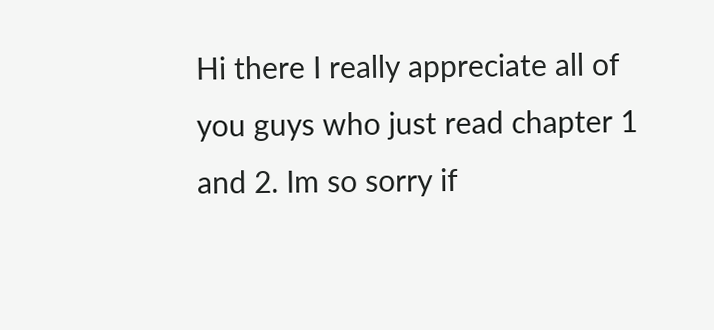Hi there I really appreciate all of you guys who just read chapter 1 and 2. Im so sorry if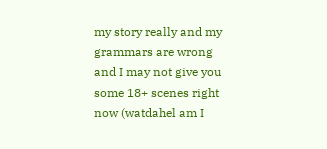my story really and my grammars are wrong and I may not give you some 18+ scenes right now (watdahel am I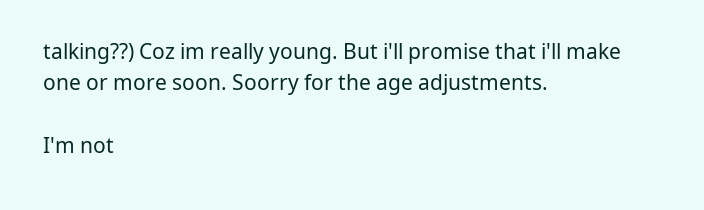talking??) Coz im really young. But i'll promise that i'll make one or more soon. Soorry for the age adjustments.

I'm not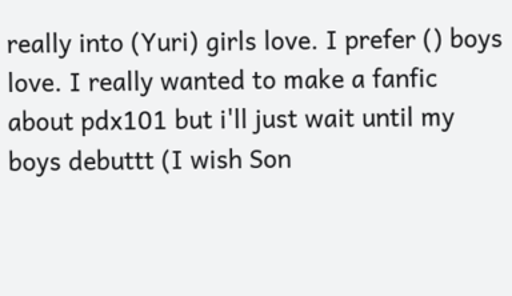really into (Yuri) girls love. I prefer () boys love. I really wanted to make a fanfic about pdx101 but i'll just wait until my boys debuttt (I wish Son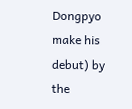Dongpyo make his debut) by the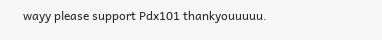wayy please support Pdx101 thankyouuuuu.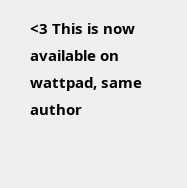<3 This is now available on wattpad, same author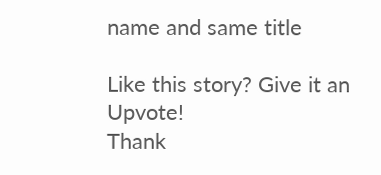name and same title

Like this story? Give it an Upvote!
Thank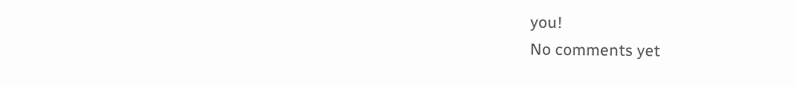you!
No comments yet